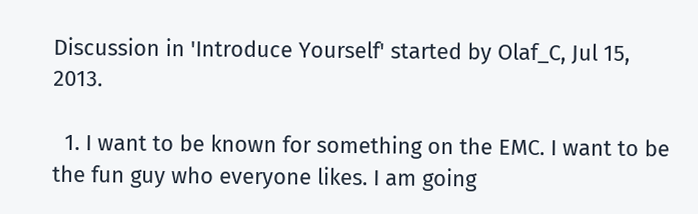Discussion in 'Introduce Yourself' started by Olaf_C, Jul 15, 2013.

  1. I want to be known for something on the EMC. I want to be the fun guy who everyone likes. I am going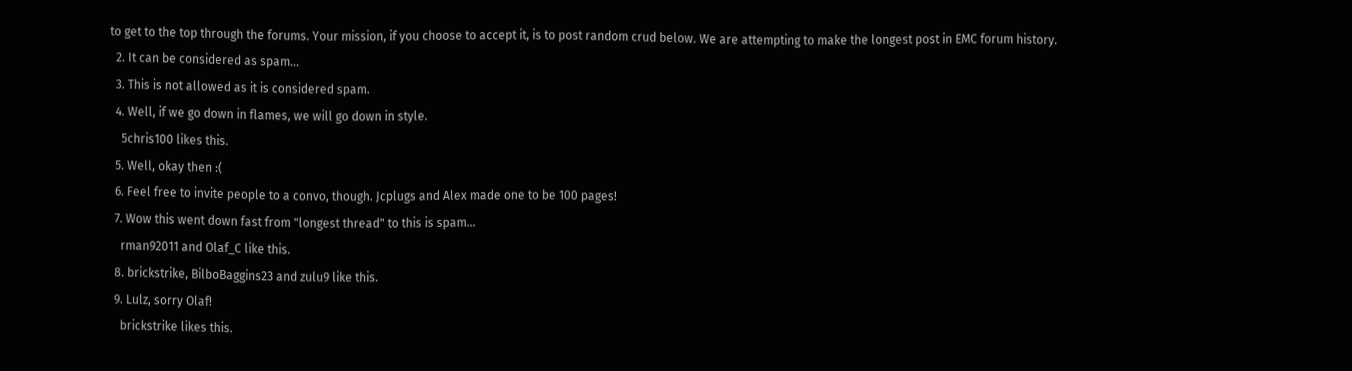to get to the top through the forums. Your mission, if you choose to accept it, is to post random crud below. We are attempting to make the longest post in EMC forum history.
  2. It can be considered as spam...
  3. This is not allowed as it is considered spam.
  4. Well, if we go down in flames, we will go down in style.
    5chris100 likes this.
  5. Well, okay then :(
  6. Feel free to invite people to a convo, though. Jcplugs and Alex made one to be 100 pages!
  7. Wow this went down fast from "longest thread" to this is spam...
    rman92011 and Olaf_C like this.
  8. brickstrike, BilboBaggins23 and zulu9 like this.
  9. Lulz, sorry Olaf!
    brickstrike likes this.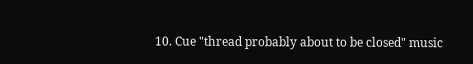10. Cue "thread probably about to be closed" music